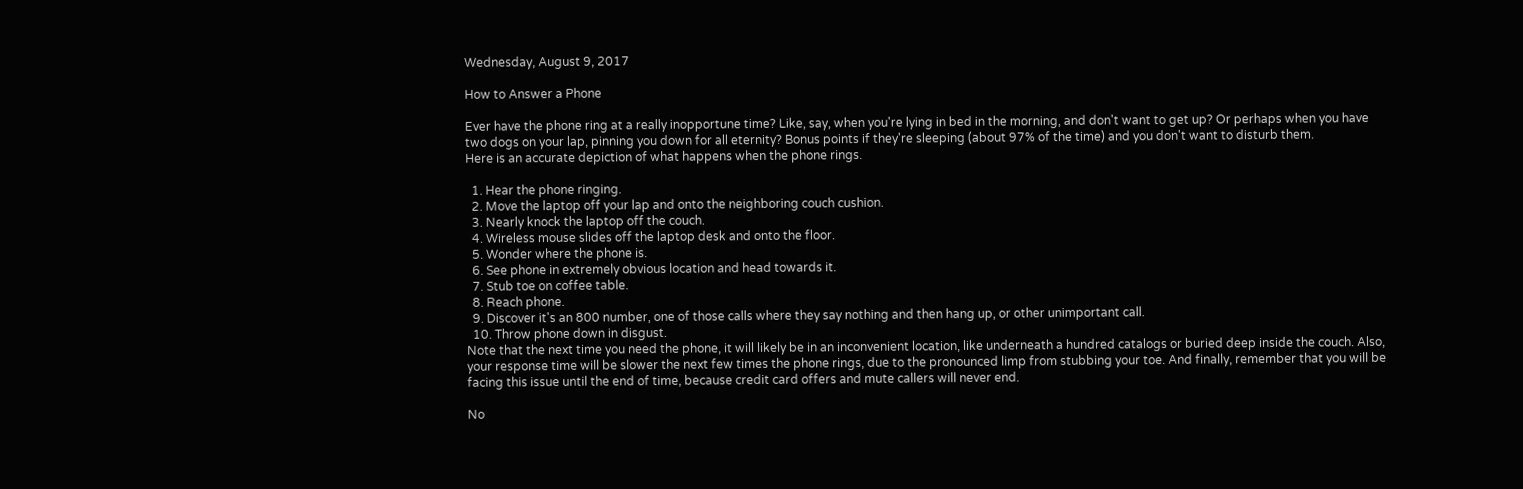Wednesday, August 9, 2017

How to Answer a Phone

Ever have the phone ring at a really inopportune time? Like, say, when you're lying in bed in the morning, and don't want to get up? Or perhaps when you have two dogs on your lap, pinning you down for all eternity? Bonus points if they're sleeping (about 97% of the time) and you don't want to disturb them.
Here is an accurate depiction of what happens when the phone rings.

  1. Hear the phone ringing.
  2. Move the laptop off your lap and onto the neighboring couch cushion.
  3. Nearly knock the laptop off the couch.
  4. Wireless mouse slides off the laptop desk and onto the floor.
  5. Wonder where the phone is.
  6. See phone in extremely obvious location and head towards it.
  7. Stub toe on coffee table.
  8. Reach phone.
  9. Discover it's an 800 number, one of those calls where they say nothing and then hang up, or other unimportant call.
  10. Throw phone down in disgust.
Note that the next time you need the phone, it will likely be in an inconvenient location, like underneath a hundred catalogs or buried deep inside the couch. Also, your response time will be slower the next few times the phone rings, due to the pronounced limp from stubbing your toe. And finally, remember that you will be facing this issue until the end of time, because credit card offers and mute callers will never end.

No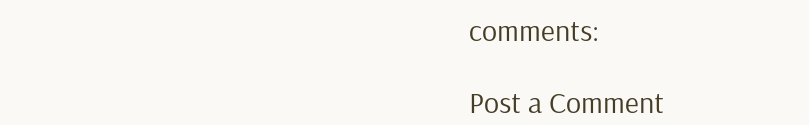comments:

Post a Comment